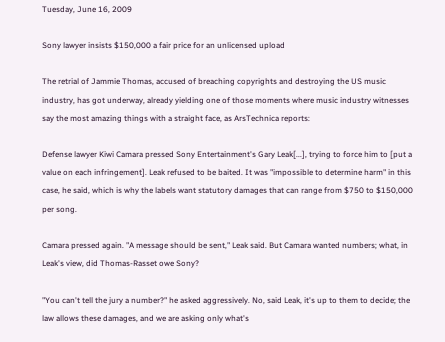Tuesday, June 16, 2009

Sony lawyer insists $150,000 a fair price for an unlicensed upload

The retrial of Jammie Thomas, accused of breaching copyrights and destroying the US music industry, has got underway, already yielding one of those moments where music industry witnesses say the most amazing things with a straight face, as ArsTechnica reports:

Defense lawyer Kiwi Camara pressed Sony Entertainment's Gary Leak[...], trying to force him to [put a value on each infringement]. Leak refused to be baited. It was "impossible to determine harm" in this case, he said, which is why the labels want statutory damages that can range from $750 to $150,000 per song.

Camara pressed again. "A message should be sent," Leak said. But Camara wanted numbers; what, in Leak's view, did Thomas-Rasset owe Sony?

"You can't tell the jury a number?" he asked aggressively. No, said Leak, it's up to them to decide; the law allows these damages, and we are asking only what's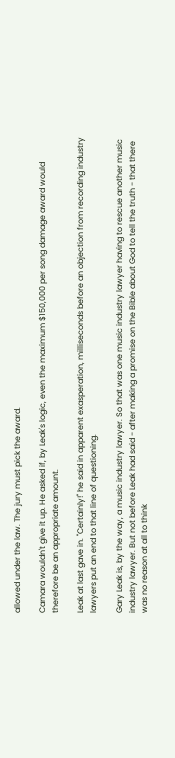allowed under the law. The jury must pick the award.

Camara wouldn't give it up. He asked if, by Leak's logic, even the maximum $150,000 per song damage award would therefore be an appropriate amount.

Leak at last gave in. "Certainly!" he said in apparent exasperation, milliseconds before an objection from recording industry lawyers put an end to that line of questioning.

Gary Leak is, by the way, a music industry lawyer. So that was one music industry lawyer having to rescue another music industry lawyer. But not before Leak had said - after making a promise on the Bible about God to tell the truth - that there was no reason at all to think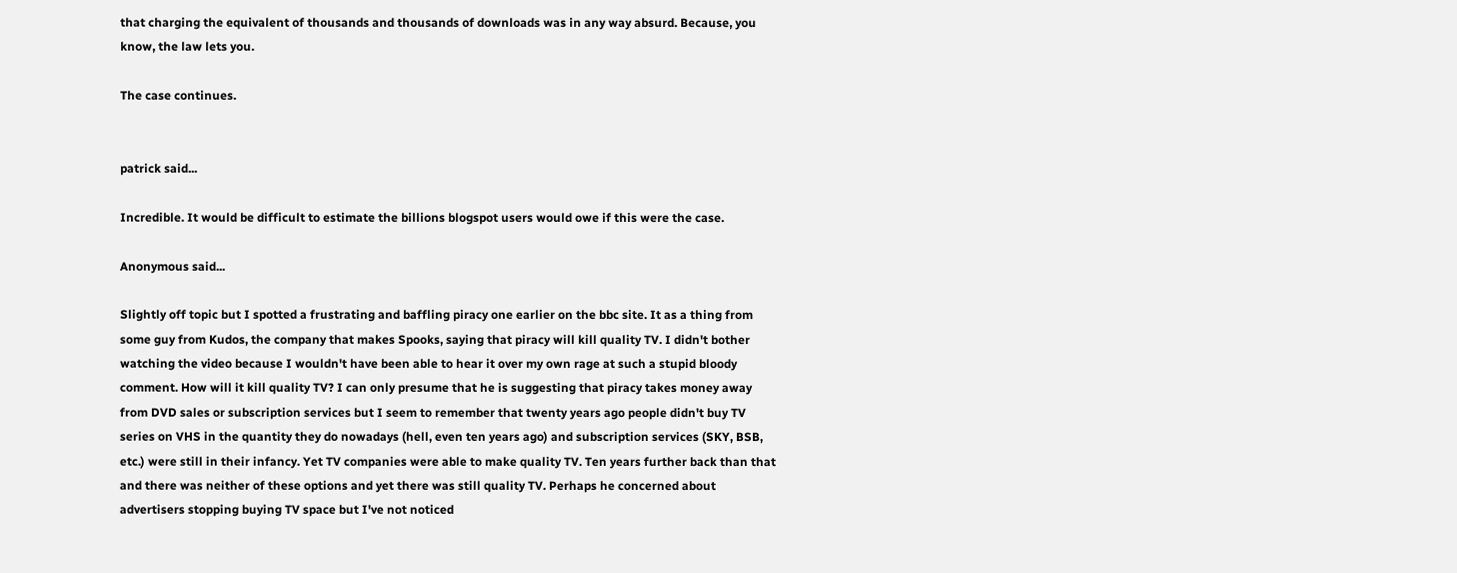that charging the equivalent of thousands and thousands of downloads was in any way absurd. Because, you know, the law lets you.

The case continues.


patrick said...

Incredible. It would be difficult to estimate the billions blogspot users would owe if this were the case.

Anonymous said...

Slightly off topic but I spotted a frustrating and baffling piracy one earlier on the bbc site. It as a thing from some guy from Kudos, the company that makes Spooks, saying that piracy will kill quality TV. I didn't bother watching the video because I wouldn't have been able to hear it over my own rage at such a stupid bloody comment. How will it kill quality TV? I can only presume that he is suggesting that piracy takes money away from DVD sales or subscription services but I seem to remember that twenty years ago people didn't buy TV series on VHS in the quantity they do nowadays (hell, even ten years ago) and subscription services (SKY, BSB, etc.) were still in their infancy. Yet TV companies were able to make quality TV. Ten years further back than that and there was neither of these options and yet there was still quality TV. Perhaps he concerned about advertisers stopping buying TV space but I've not noticed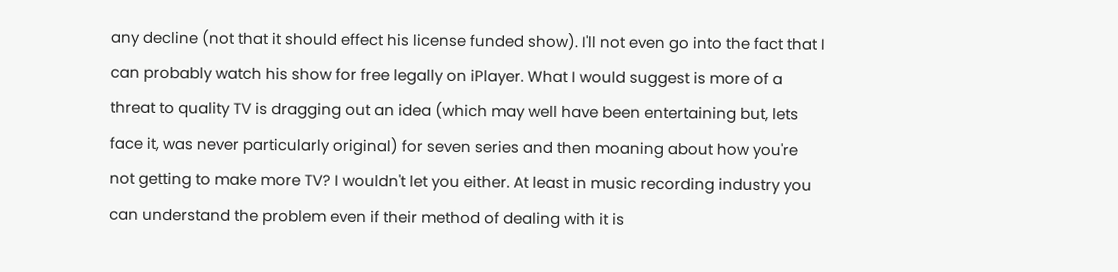any decline (not that it should effect his license funded show). I'll not even go into the fact that I can probably watch his show for free legally on iPlayer. What I would suggest is more of a threat to quality TV is dragging out an idea (which may well have been entertaining but, lets face it, was never particularly original) for seven series and then moaning about how you're not getting to make more TV? I wouldn't let you either. At least in music recording industry you can understand the problem even if their method of dealing with it is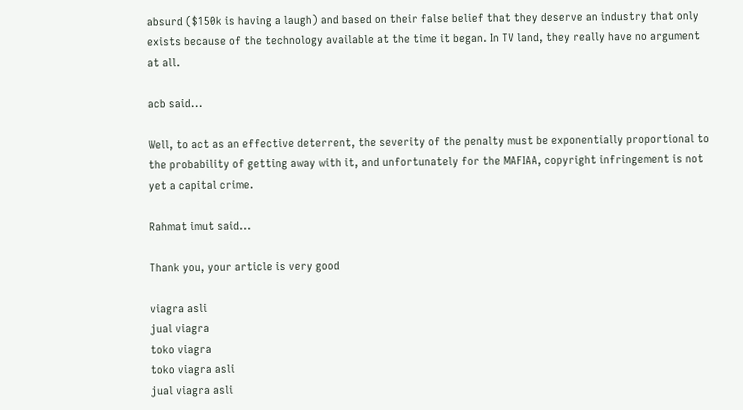absurd ($150k is having a laugh) and based on their false belief that they deserve an industry that only exists because of the technology available at the time it began. In TV land, they really have no argument at all.

acb said...

Well, to act as an effective deterrent, the severity of the penalty must be exponentially proportional to the probability of getting away with it, and unfortunately for the MAFIAA, copyright infringement is not yet a capital crime.

Rahmat imut said...

Thank you, your article is very good

viagra asli
jual viagra
toko viagra
toko viagra asli
jual viagra asli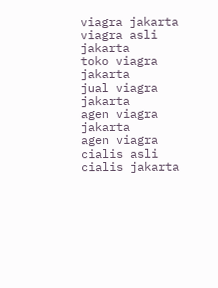viagra jakarta
viagra asli jakarta
toko viagra jakarta
jual viagra jakarta
agen viagra jakarta
agen viagra
cialis asli
cialis jakarta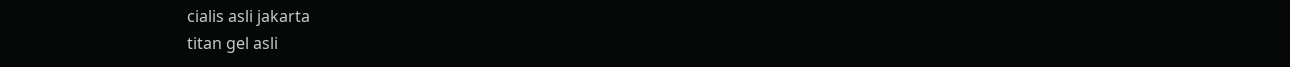cialis asli jakarta
titan gel asli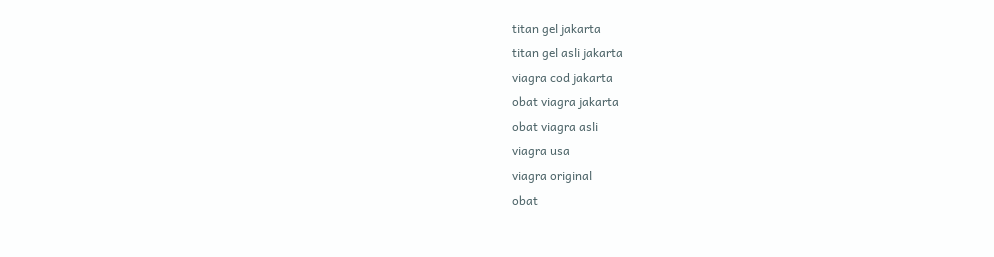titan gel jakarta
titan gel asli jakarta
viagra cod jakarta
obat viagra jakarta
obat viagra asli
viagra usa
viagra original
obat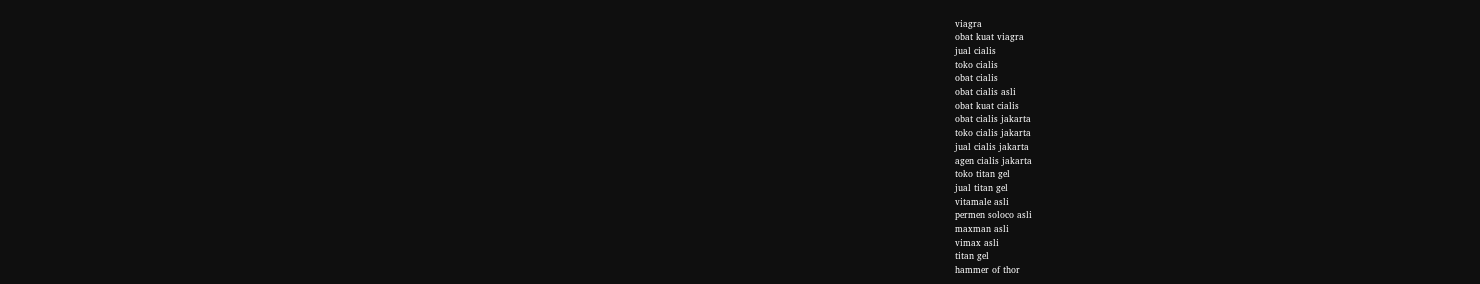viagra
obat kuat viagra
jual cialis
toko cialis
obat cialis
obat cialis asli
obat kuat cialis
obat cialis jakarta
toko cialis jakarta
jual cialis jakarta
agen cialis jakarta
toko titan gel
jual titan gel
vitamale asli
permen soloco asli
maxman asli
vimax asli
titan gel
hammer of thor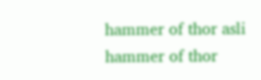hammer of thor asli
hammer of thor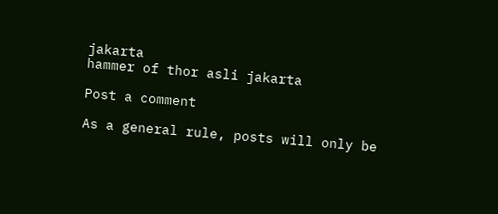jakarta
hammer of thor asli jakarta

Post a comment

As a general rule, posts will only be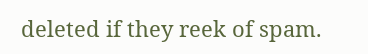deleted if they reek of spam.